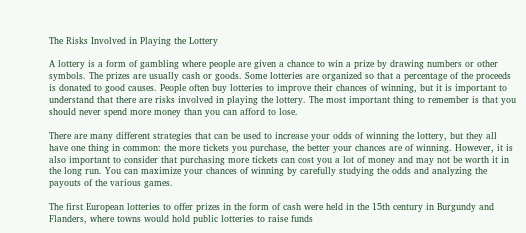The Risks Involved in Playing the Lottery

A lottery is a form of gambling where people are given a chance to win a prize by drawing numbers or other symbols. The prizes are usually cash or goods. Some lotteries are organized so that a percentage of the proceeds is donated to good causes. People often buy lotteries to improve their chances of winning, but it is important to understand that there are risks involved in playing the lottery. The most important thing to remember is that you should never spend more money than you can afford to lose.

There are many different strategies that can be used to increase your odds of winning the lottery, but they all have one thing in common: the more tickets you purchase, the better your chances are of winning. However, it is also important to consider that purchasing more tickets can cost you a lot of money and may not be worth it in the long run. You can maximize your chances of winning by carefully studying the odds and analyzing the payouts of the various games.

The first European lotteries to offer prizes in the form of cash were held in the 15th century in Burgundy and Flanders, where towns would hold public lotteries to raise funds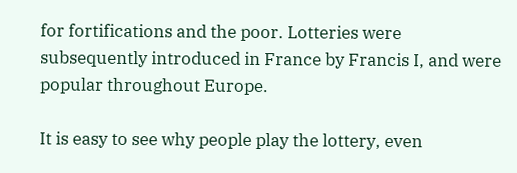for fortifications and the poor. Lotteries were subsequently introduced in France by Francis I, and were popular throughout Europe.

It is easy to see why people play the lottery, even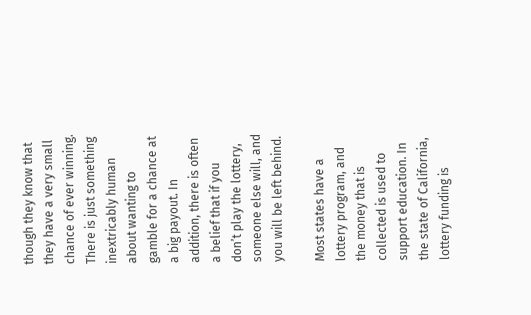though they know that they have a very small chance of ever winning. There is just something inextricably human about wanting to gamble for a chance at a big payout. In addition, there is often a belief that if you don’t play the lottery, someone else will, and you will be left behind.

Most states have a lottery program, and the money that is collected is used to support education. In the state of California, lottery funding is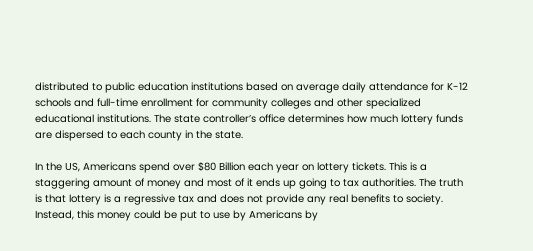distributed to public education institutions based on average daily attendance for K-12 schools and full-time enrollment for community colleges and other specialized educational institutions. The state controller’s office determines how much lottery funds are dispersed to each county in the state.

In the US, Americans spend over $80 Billion each year on lottery tickets. This is a staggering amount of money and most of it ends up going to tax authorities. The truth is that lottery is a regressive tax and does not provide any real benefits to society. Instead, this money could be put to use by Americans by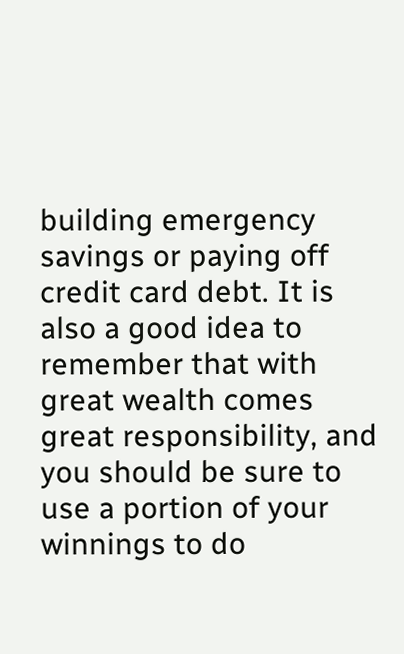building emergency savings or paying off credit card debt. It is also a good idea to remember that with great wealth comes great responsibility, and you should be sure to use a portion of your winnings to do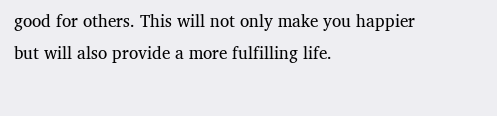good for others. This will not only make you happier but will also provide a more fulfilling life.